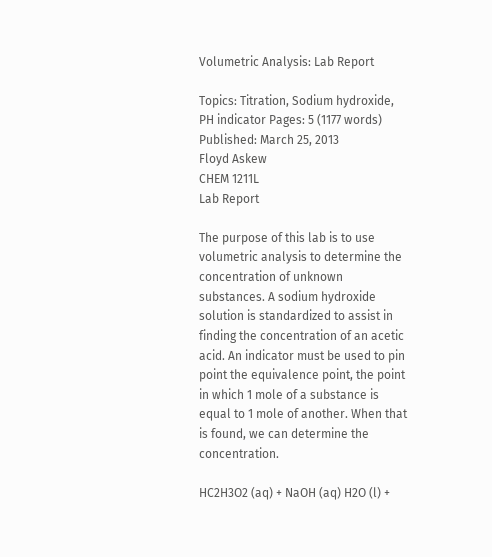Volumetric Analysis: Lab Report

Topics: Titration, Sodium hydroxide, PH indicator Pages: 5 (1177 words) Published: March 25, 2013
Floyd Askew
CHEM 1211L
Lab Report

The purpose of this lab is to use volumetric analysis to determine the concentration of unknown substances. A sodium hydroxide solution is standardized to assist in finding the concentration of an acetic acid. An indicator must be used to pin point the equivalence point, the point in which 1 mole of a substance is equal to 1 mole of another. When that is found, we can determine the concentration.

HC2H3O2 (aq) + NaOH (aq) H2O (l) +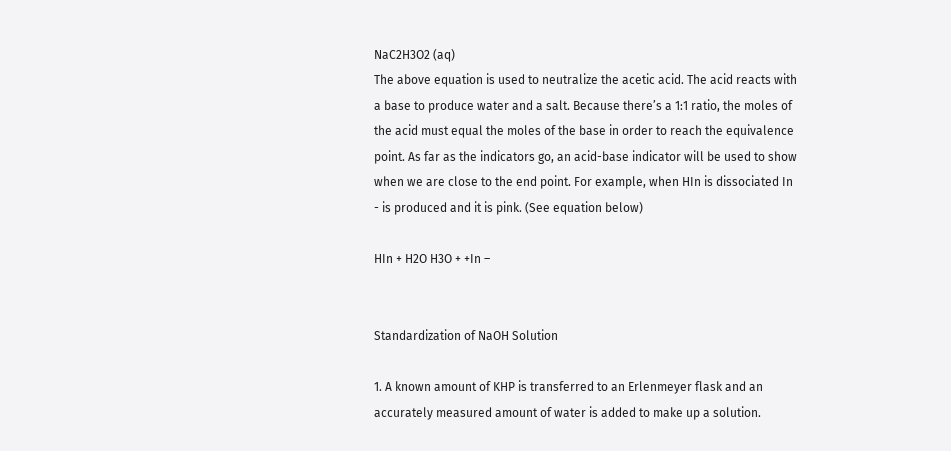NaC2H3O2 (aq)
The above equation is used to neutralize the acetic acid. The acid reacts with a base to produce water and a salt. Because there’s a 1:1 ratio, the moles of the acid must equal the moles of the base in order to reach the equivalence point. As far as the indicators go, an acid-base indicator will be used to show when we are close to the end point. For example, when HIn is dissociated In - is produced and it is pink. (See equation below)

HIn + H2O H3O + +In –


Standardization of NaOH Solution

1. A known amount of KHP is transferred to an Erlenmeyer flask and an accurately measured amount of water is added to make up a solution.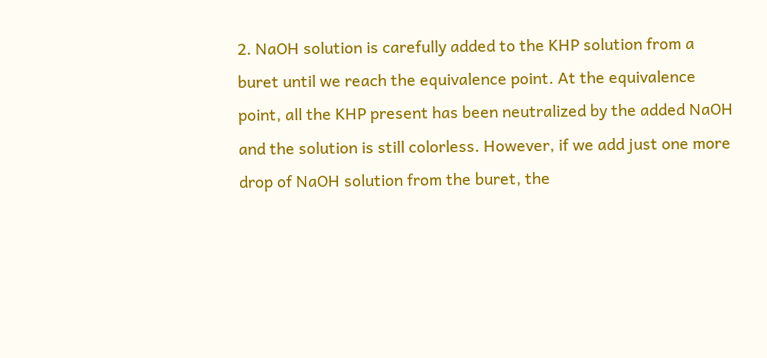2. NaOH solution is carefully added to the KHP solution from a buret until we reach the equivalence point. At the equivalence point, all the KHP present has been neutralized by the added NaOH and the solution is still colorless. However, if we add just one more drop of NaOH solution from the buret, the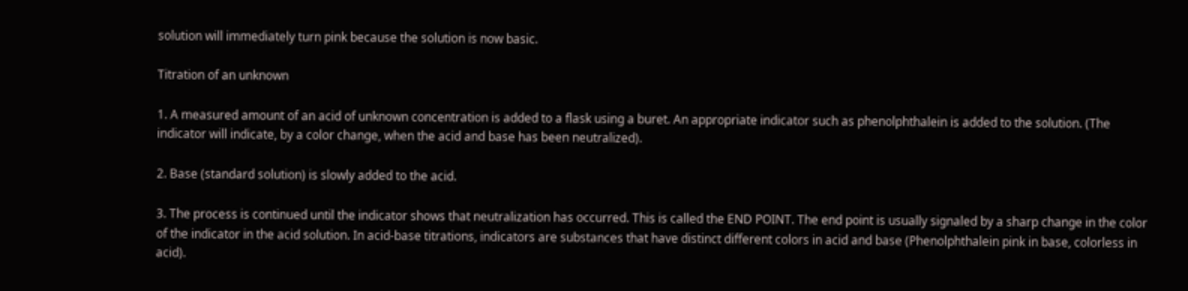solution will immediately turn pink because the solution is now basic.

Titration of an unknown

1. A measured amount of an acid of unknown concentration is added to a flask using a buret. An appropriate indicator such as phenolphthalein is added to the solution. (The indicator will indicate, by a color change, when the acid and base has been neutralized).

2. Base (standard solution) is slowly added to the acid.

3. The process is continued until the indicator shows that neutralization has occurred. This is called the END POINT. The end point is usually signaled by a sharp change in the color of the indicator in the acid solution. In acid-base titrations, indicators are substances that have distinct different colors in acid and base (Phenolphthalein pink in base, colorless in acid).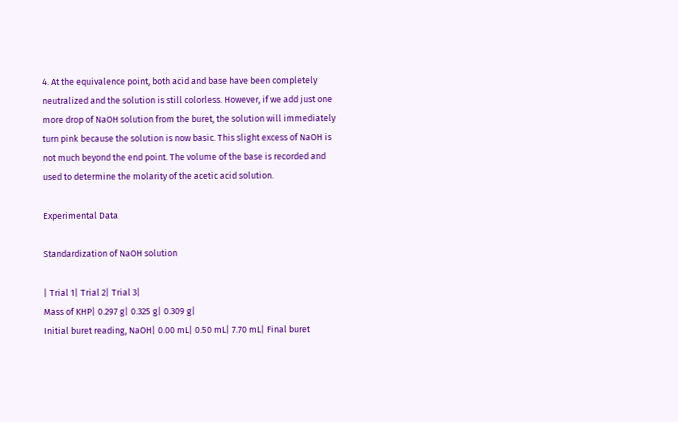4. At the equivalence point, both acid and base have been completely neutralized and the solution is still colorless. However, if we add just one more drop of NaOH solution from the buret, the solution will immediately turn pink because the solution is now basic. This slight excess of NaOH is not much beyond the end point. The volume of the base is recorded and used to determine the molarity of the acetic acid solution.

Experimental Data

Standardization of NaOH solution

| Trial 1| Trial 2| Trial 3|
Mass of KHP| 0.297 g| 0.325 g| 0.309 g|
Initial buret reading, NaOH| 0.00 mL| 0.50 mL| 7.70 mL| Final buret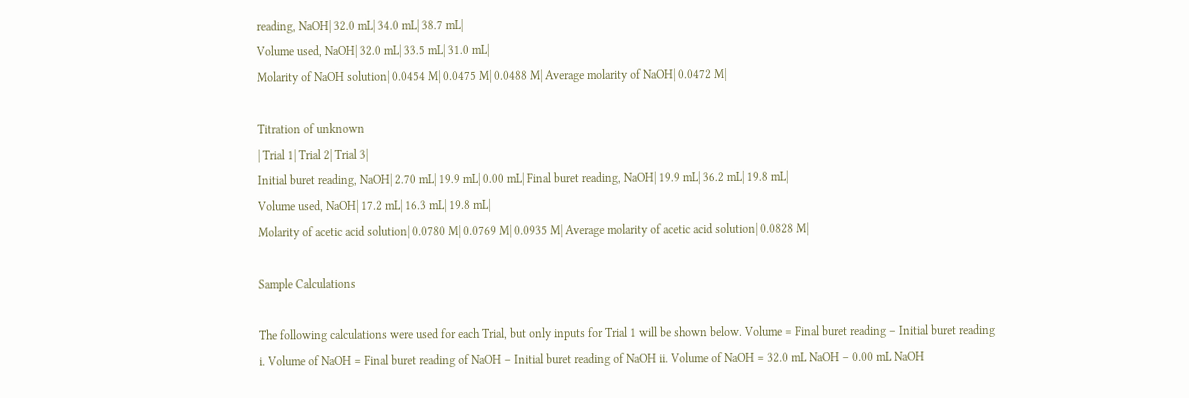reading, NaOH| 32.0 mL| 34.0 mL| 38.7 mL|
Volume used, NaOH| 32.0 mL| 33.5 mL| 31.0 mL|
Molarity of NaOH solution| 0.0454 M| 0.0475 M| 0.0488 M| Average molarity of NaOH| 0.0472 M|

Titration of unknown
| Trial 1| Trial 2| Trial 3|
Initial buret reading, NaOH| 2.70 mL| 19.9 mL| 0.00 mL| Final buret reading, NaOH| 19.9 mL| 36.2 mL| 19.8 mL|
Volume used, NaOH| 17.2 mL| 16.3 mL| 19.8 mL|
Molarity of acetic acid solution| 0.0780 M| 0.0769 M| 0.0935 M| Average molarity of acetic acid solution| 0.0828 M|

Sample Calculations

The following calculations were used for each Trial, but only inputs for Trial 1 will be shown below. Volume = Final buret reading – Initial buret reading
i. Volume of NaOH = Final buret reading of NaOH – Initial buret reading of NaOH ii. Volume of NaOH = 32.0 mL NaOH – 0.00 mL NaOH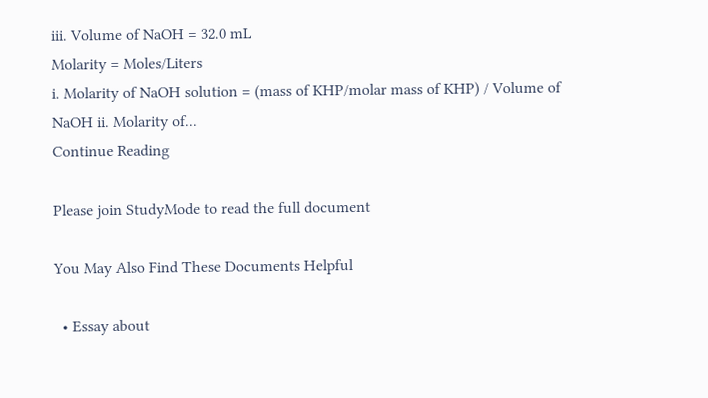iii. Volume of NaOH = 32.0 mL
Molarity = Moles/Liters
i. Molarity of NaOH solution = (mass of KHP/molar mass of KHP) / Volume of NaOH ii. Molarity of...
Continue Reading

Please join StudyMode to read the full document

You May Also Find These Documents Helpful

  • Essay about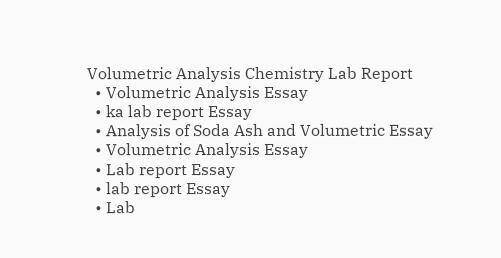Volumetric Analysis Chemistry Lab Report
  • Volumetric Analysis Essay
  • ka lab report Essay
  • Analysis of Soda Ash and Volumetric Essay
  • Volumetric Analysis Essay
  • Lab report Essay
  • lab report Essay
  • Lab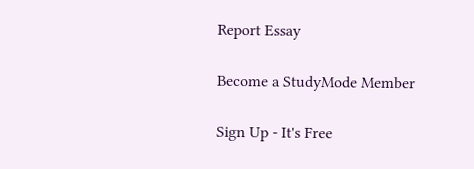Report Essay

Become a StudyMode Member

Sign Up - It's Free